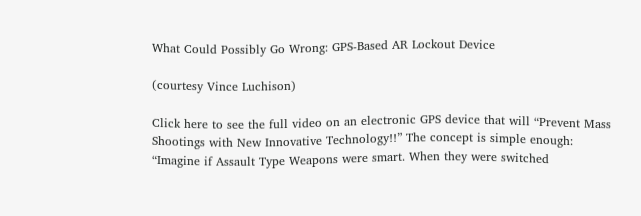What Could Possibly Go Wrong: GPS-Based AR Lockout Device

(courtesy Vince Luchison)

Click here to see the full video on an electronic GPS device that will “Prevent Mass Shootings with New Innovative Technology!!” The concept is simple enough: “Imagine if Assault Type Weapons were smart. When they were switched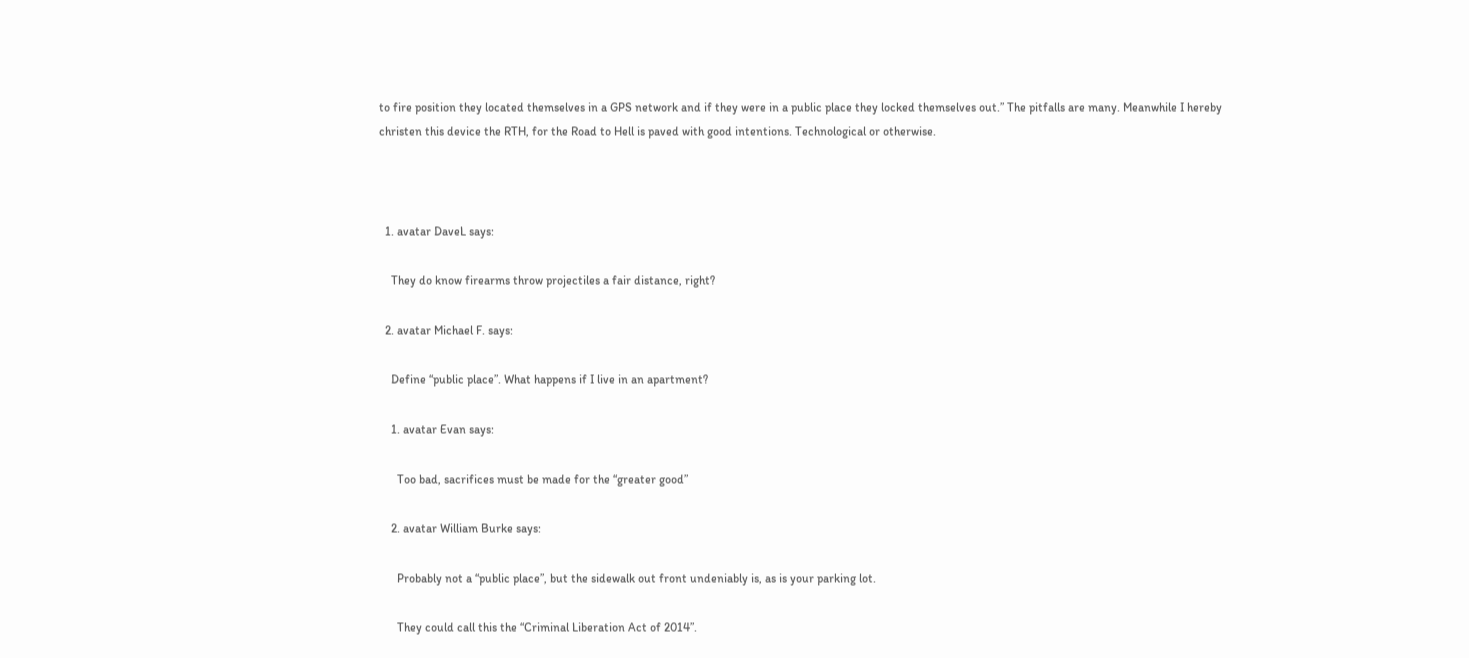to fire position they located themselves in a GPS network and if they were in a public place they locked themselves out.” The pitfalls are many. Meanwhile I hereby christen this device the RTH, for the Road to Hell is paved with good intentions. Technological or otherwise.



  1. avatar DaveL says:

    They do know firearms throw projectiles a fair distance, right?

  2. avatar Michael F. says:

    Define “public place”. What happens if I live in an apartment?

    1. avatar Evan says:

      Too bad, sacrifices must be made for the “greater good”

    2. avatar William Burke says:

      Probably not a “public place”, but the sidewalk out front undeniably is, as is your parking lot.

      They could call this the “Criminal Liberation Act of 2014”.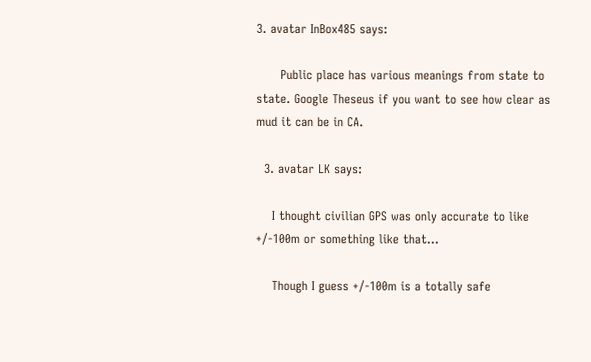3. avatar InBox485 says:

      Public place has various meanings from state to state. Google Theseus if you want to see how clear as mud it can be in CA.

  3. avatar LK says:

    I thought civilian GPS was only accurate to like +/-100m or something like that…

    Though I guess +/-100m is a totally safe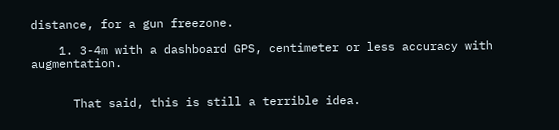distance, for a gun freezone.

    1. 3-4m with a dashboard GPS, centimeter or less accuracy with augmentation.


      That said, this is still a terrible idea.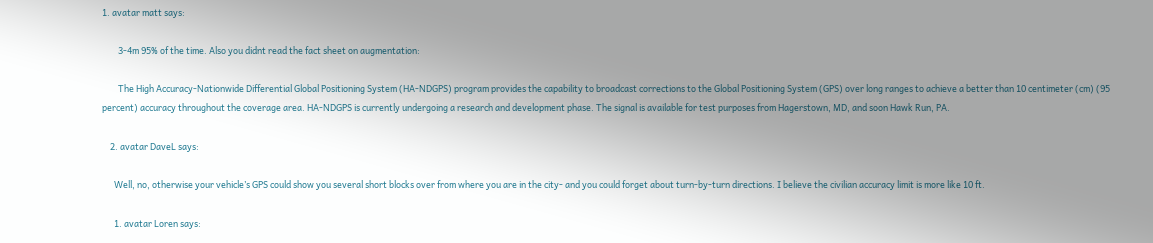1. avatar matt says:

        3-4m 95% of the time. Also you didnt read the fact sheet on augmentation:

        The High Accuracy-Nationwide Differential Global Positioning System (HA-NDGPS) program provides the capability to broadcast corrections to the Global Positioning System (GPS) over long ranges to achieve a better than 10 centimeter (cm) (95 percent) accuracy throughout the coverage area. HA-NDGPS is currently undergoing a research and development phase. The signal is available for test purposes from Hagerstown, MD, and soon Hawk Run, PA.

    2. avatar DaveL says:

      Well, no, otherwise your vehicle’s GPS could show you several short blocks over from where you are in the city- and you could forget about turn-by-turn directions. I believe the civilian accuracy limit is more like 10 ft.

      1. avatar Loren says: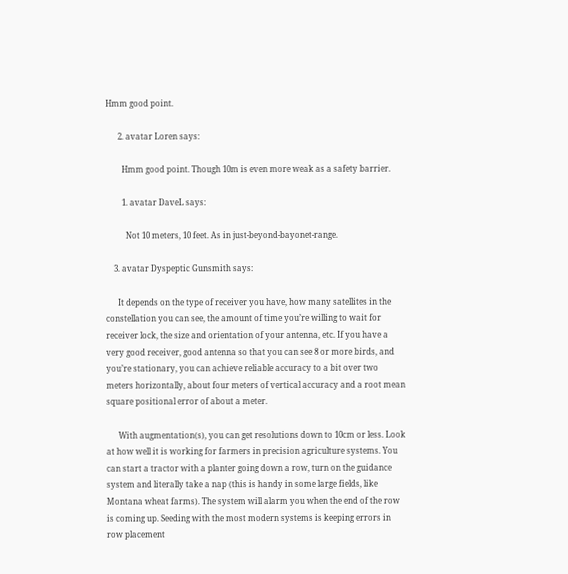Hmm good point.

      2. avatar Loren says:

        Hmm good point. Though 10m is even more weak as a safety barrier.

        1. avatar DaveL says:

          Not 10 meters, 10 feet. As in just-beyond-bayonet-range.

    3. avatar Dyspeptic Gunsmith says:

      It depends on the type of receiver you have, how many satellites in the constellation you can see, the amount of time you’re willing to wait for receiver lock, the size and orientation of your antenna, etc. If you have a very good receiver, good antenna so that you can see 8 or more birds, and you’re stationary, you can achieve reliable accuracy to a bit over two meters horizontally, about four meters of vertical accuracy and a root mean square positional error of about a meter.

      With augmentation(s), you can get resolutions down to 10cm or less. Look at how well it is working for farmers in precision agriculture systems. You can start a tractor with a planter going down a row, turn on the guidance system and literally take a nap (this is handy in some large fields, like Montana wheat farms). The system will alarm you when the end of the row is coming up. Seeding with the most modern systems is keeping errors in row placement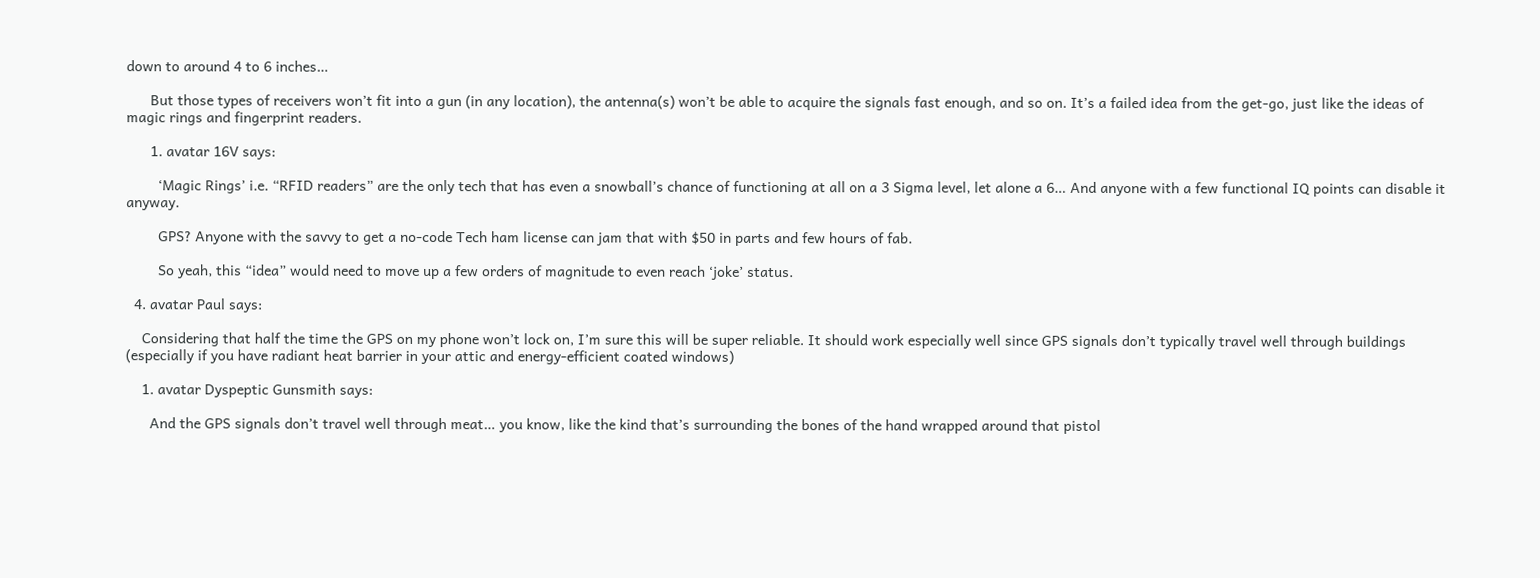down to around 4 to 6 inches…

      But those types of receivers won’t fit into a gun (in any location), the antenna(s) won’t be able to acquire the signals fast enough, and so on. It’s a failed idea from the get-go, just like the ideas of magic rings and fingerprint readers.

      1. avatar 16V says:

        ‘Magic Rings’ i.e. “RFID readers” are the only tech that has even a snowball’s chance of functioning at all on a 3 Sigma level, let alone a 6… And anyone with a few functional IQ points can disable it anyway.

        GPS? Anyone with the savvy to get a no-code Tech ham license can jam that with $50 in parts and few hours of fab.

        So yeah, this “idea” would need to move up a few orders of magnitude to even reach ‘joke’ status.

  4. avatar Paul says:

    Considering that half the time the GPS on my phone won’t lock on, I’m sure this will be super reliable. It should work especially well since GPS signals don’t typically travel well through buildings (especially if you have radiant heat barrier in your attic and energy-efficient coated windows)

    1. avatar Dyspeptic Gunsmith says:

      And the GPS signals don’t travel well through meat… you know, like the kind that’s surrounding the bones of the hand wrapped around that pistol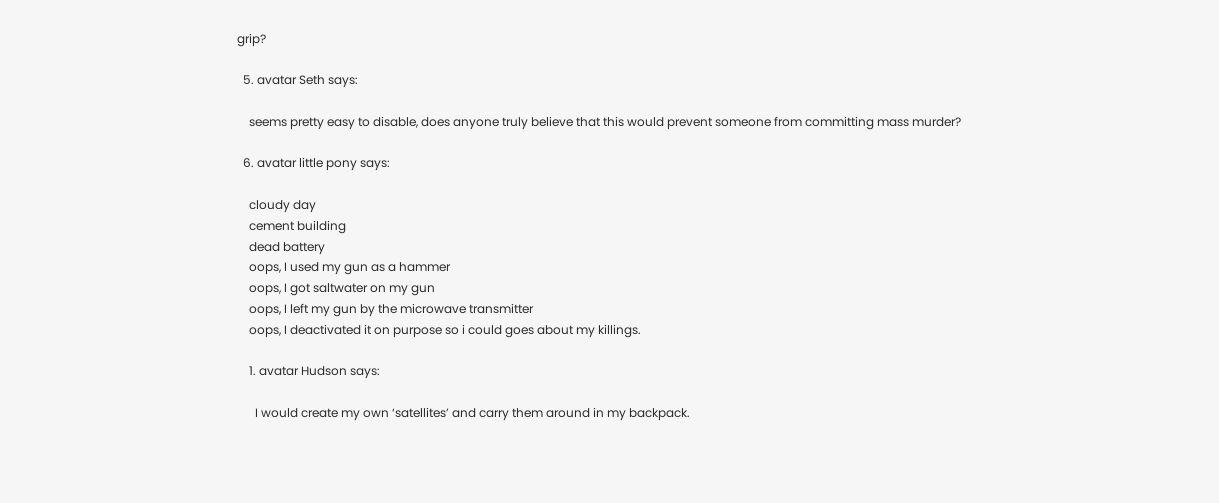grip?

  5. avatar Seth says:

    seems pretty easy to disable, does anyone truly believe that this would prevent someone from committing mass murder?

  6. avatar little pony says:

    cloudy day
    cement building
    dead battery
    oops, I used my gun as a hammer
    oops, I got saltwater on my gun
    oops, I left my gun by the microwave transmitter
    oops, I deactivated it on purpose so i could goes about my killings.

    1. avatar Hudson says:

      I would create my own ‘satellites’ and carry them around in my backpack.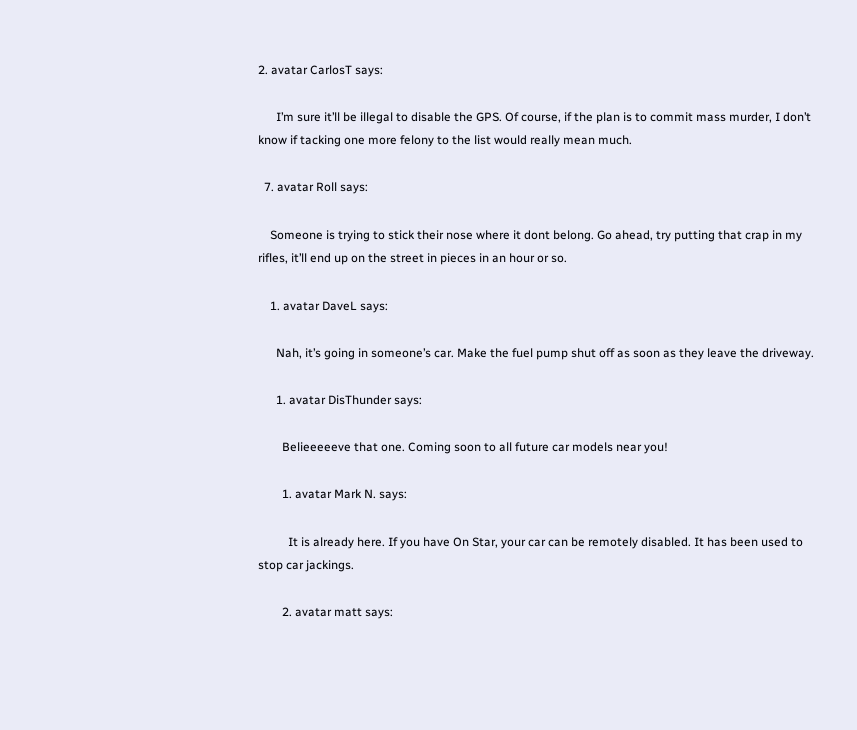2. avatar CarlosT says:

      I’m sure it’ll be illegal to disable the GPS. Of course, if the plan is to commit mass murder, I don’t know if tacking one more felony to the list would really mean much.

  7. avatar Roll says:

    Someone is trying to stick their nose where it dont belong. Go ahead, try putting that crap in my rifles, it’ll end up on the street in pieces in an hour or so.

    1. avatar DaveL says:

      Nah, it’s going in someone’s car. Make the fuel pump shut off as soon as they leave the driveway.

      1. avatar DisThunder says:

        Belieeeeeve that one. Coming soon to all future car models near you!

        1. avatar Mark N. says:

          It is already here. If you have On Star, your car can be remotely disabled. It has been used to stop car jackings.

        2. avatar matt says: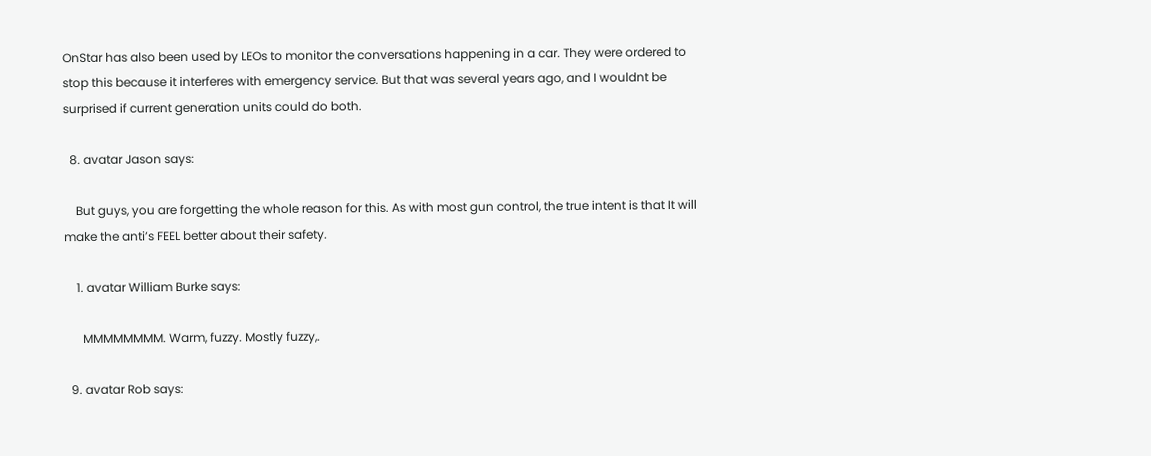OnStar has also been used by LEOs to monitor the conversations happening in a car. They were ordered to stop this because it interferes with emergency service. But that was several years ago, and I wouldnt be surprised if current generation units could do both.

  8. avatar Jason says:

    But guys, you are forgetting the whole reason for this. As with most gun control, the true intent is that It will make the anti’s FEEL better about their safety.

    1. avatar William Burke says:

      MMMMMMMM. Warm, fuzzy. Mostly fuzzy,.

  9. avatar Rob says: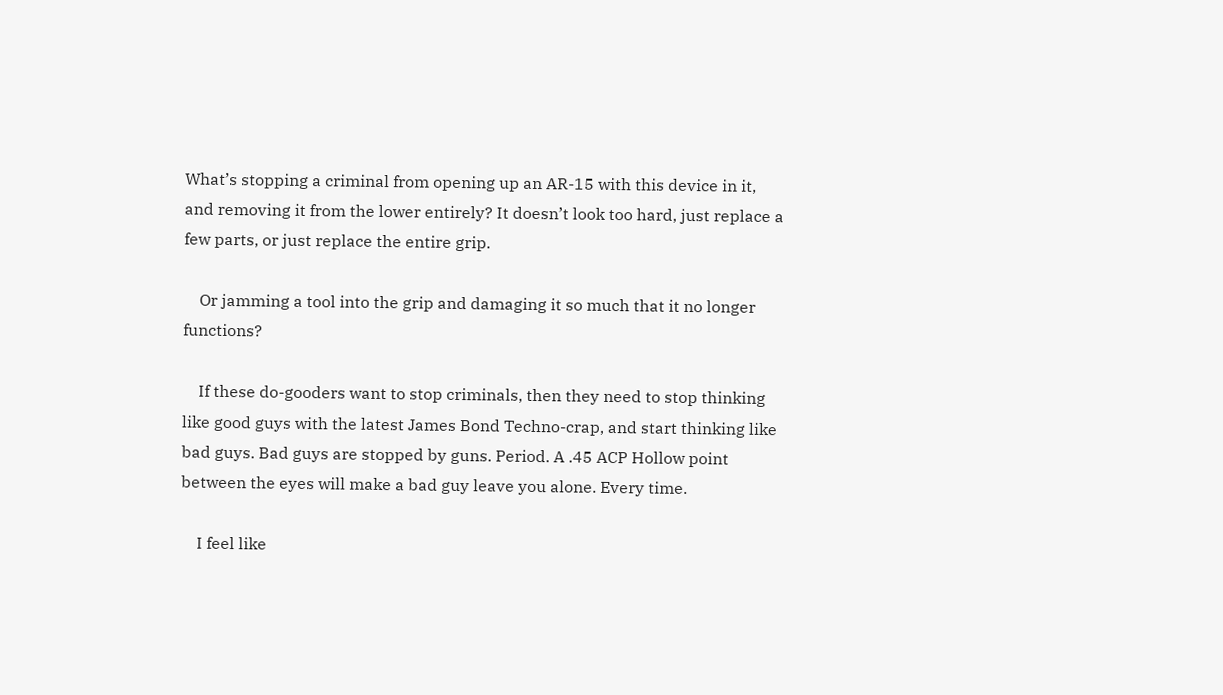What’s stopping a criminal from opening up an AR-15 with this device in it, and removing it from the lower entirely? It doesn’t look too hard, just replace a few parts, or just replace the entire grip.

    Or jamming a tool into the grip and damaging it so much that it no longer functions?

    If these do-gooders want to stop criminals, then they need to stop thinking like good guys with the latest James Bond Techno-crap, and start thinking like bad guys. Bad guys are stopped by guns. Period. A .45 ACP Hollow point between the eyes will make a bad guy leave you alone. Every time.

    I feel like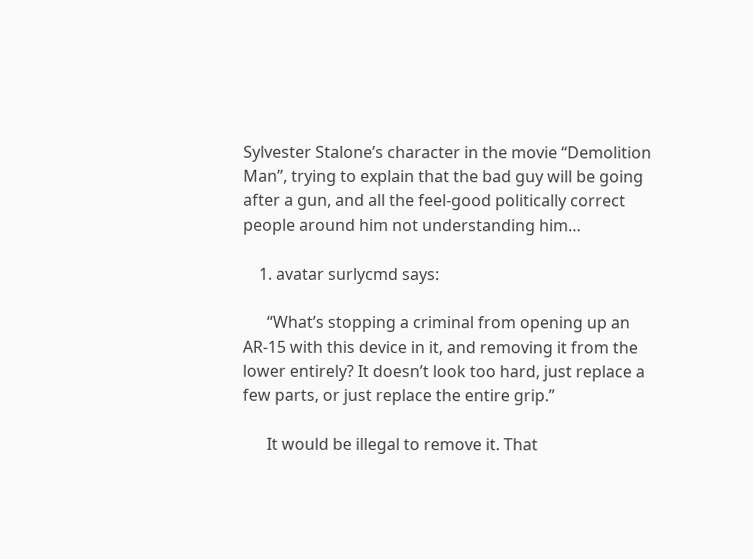Sylvester Stalone’s character in the movie “Demolition Man”, trying to explain that the bad guy will be going after a gun, and all the feel-good politically correct people around him not understanding him…

    1. avatar surlycmd says:

      “What’s stopping a criminal from opening up an AR-15 with this device in it, and removing it from the lower entirely? It doesn’t look too hard, just replace a few parts, or just replace the entire grip.”

      It would be illegal to remove it. That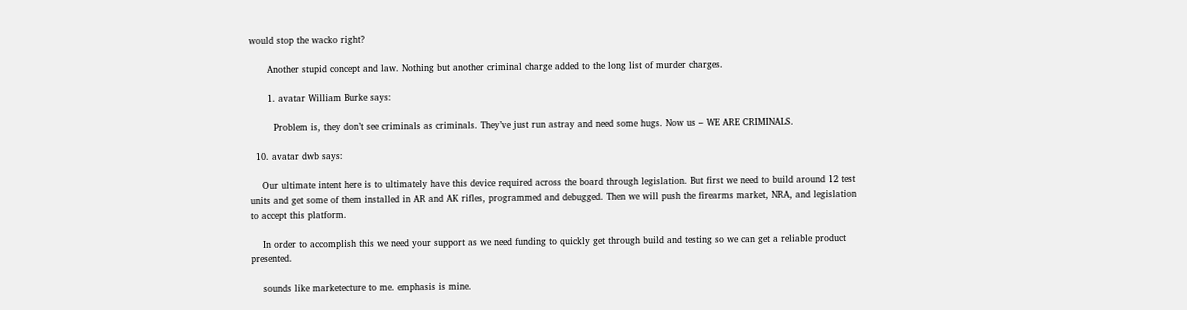would stop the wacko right?

      Another stupid concept and law. Nothing but another criminal charge added to the long list of murder charges.

      1. avatar William Burke says:

        Problem is, they don’t see criminals as criminals. They’ve just run astray and need some hugs. Now us – WE ARE CRIMINALS.

  10. avatar dwb says:

    Our ultimate intent here is to ultimately have this device required across the board through legislation. But first we need to build around 12 test units and get some of them installed in AR and AK rifles, programmed and debugged. Then we will push the firearms market, NRA, and legislation to accept this platform.

    In order to accomplish this we need your support as we need funding to quickly get through build and testing so we can get a reliable product presented.

    sounds like marketecture to me. emphasis is mine.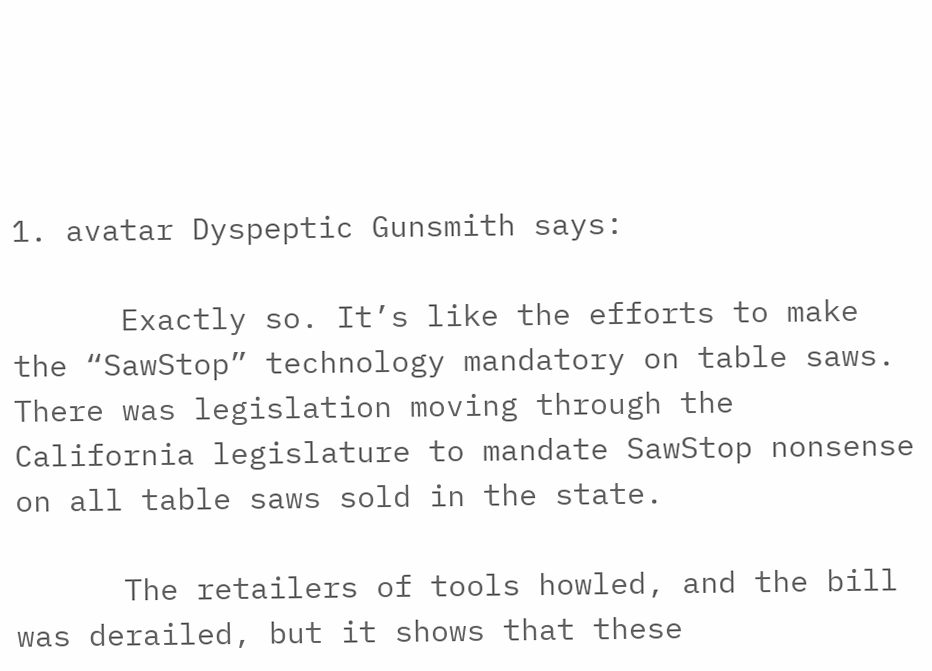1. avatar Dyspeptic Gunsmith says:

      Exactly so. It’s like the efforts to make the “SawStop” technology mandatory on table saws. There was legislation moving through the California legislature to mandate SawStop nonsense on all table saws sold in the state.

      The retailers of tools howled, and the bill was derailed, but it shows that these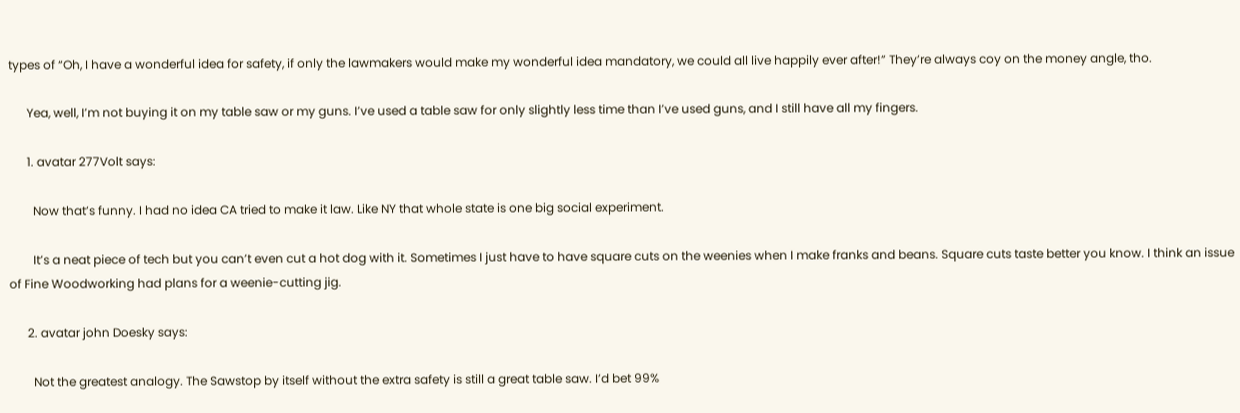types of “Oh, I have a wonderful idea for safety, if only the lawmakers would make my wonderful idea mandatory, we could all live happily ever after!” They’re always coy on the money angle, tho.

      Yea, well, I’m not buying it on my table saw or my guns. I’ve used a table saw for only slightly less time than I’ve used guns, and I still have all my fingers.

      1. avatar 277Volt says:

        Now that’s funny. I had no idea CA tried to make it law. Like NY that whole state is one big social experiment.

        It’s a neat piece of tech but you can’t even cut a hot dog with it. Sometimes I just have to have square cuts on the weenies when I make franks and beans. Square cuts taste better you know. I think an issue of Fine Woodworking had plans for a weenie-cutting jig.

      2. avatar john Doesky says:

        Not the greatest analogy. The Sawstop by itself without the extra safety is still a great table saw. I’d bet 99%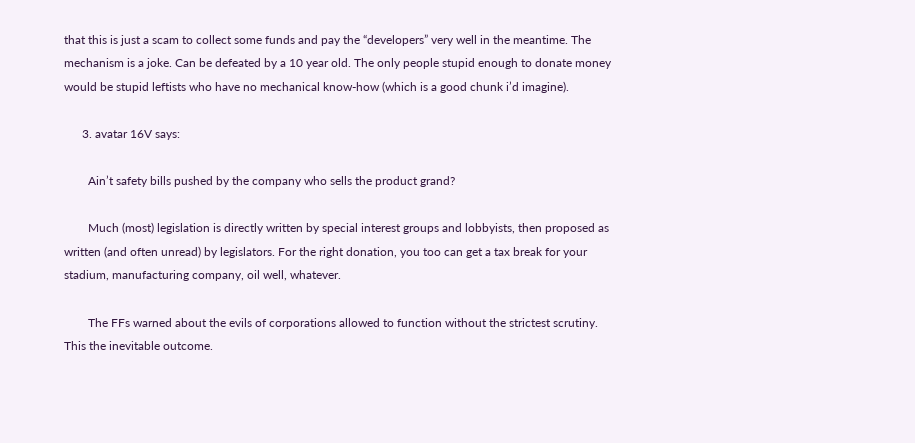that this is just a scam to collect some funds and pay the “developers” very well in the meantime. The mechanism is a joke. Can be defeated by a 10 year old. The only people stupid enough to donate money would be stupid leftists who have no mechanical know-how (which is a good chunk i’d imagine).

      3. avatar 16V says:

        Ain’t safety bills pushed by the company who sells the product grand?

        Much (most) legislation is directly written by special interest groups and lobbyists, then proposed as written (and often unread) by legislators. For the right donation, you too can get a tax break for your stadium, manufacturing company, oil well, whatever.

        The FFs warned about the evils of corporations allowed to function without the strictest scrutiny. This the inevitable outcome.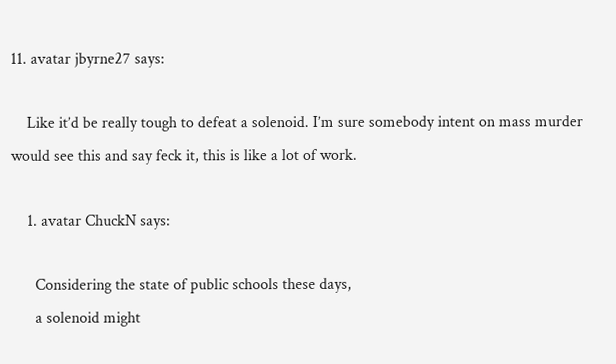11. avatar jbyrne27 says:

    Like it’d be really tough to defeat a solenoid. I’m sure somebody intent on mass murder would see this and say feck it, this is like a lot of work.

    1. avatar ChuckN says:

      Considering the state of public schools these days,
      a solenoid might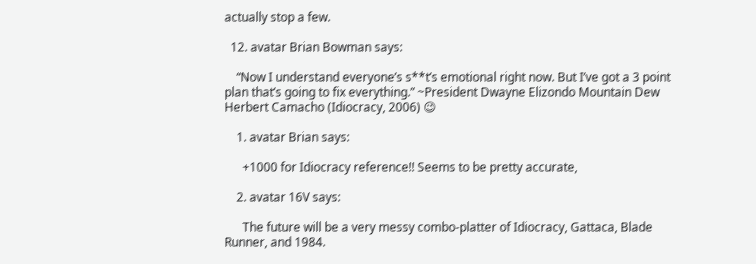actually stop a few.

  12. avatar Brian Bowman says:

    “Now I understand everyone’s s**t’s emotional right now. But I’ve got a 3 point plan that’s going to fix everything.” ~President Dwayne Elizondo Mountain Dew Herbert Camacho (Idiocracy, 2006) 😉

    1. avatar Brian says:

      +1000 for Idiocracy reference!! Seems to be pretty accurate,

    2. avatar 16V says:

      The future will be a very messy combo-platter of Idiocracy, Gattaca, Blade Runner, and 1984.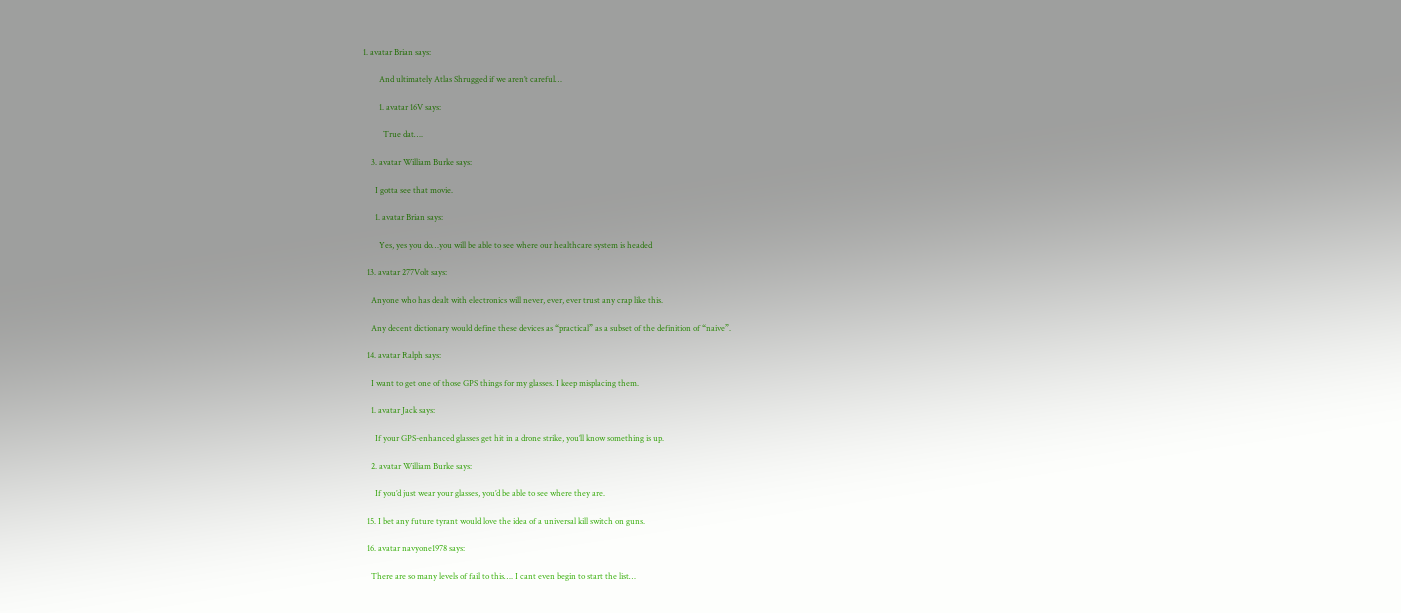1. avatar Brian says:

        And ultimately Atlas Shrugged if we aren’t careful…

        1. avatar 16V says:

          True dat….

    3. avatar William Burke says:

      I gotta see that movie.

      1. avatar Brian says:

        Yes, yes you do…you will be able to see where our healthcare system is headed

  13. avatar 277Volt says:

    Anyone who has dealt with electronics will never, ever, ever trust any crap like this.

    Any decent dictionary would define these devices as “practical” as a subset of the definition of “naive”.

  14. avatar Ralph says:

    I want to get one of those GPS things for my glasses. I keep misplacing them.

    1. avatar Jack says:

      If your GPS-enhanced glasses get hit in a drone strike, you’ll know something is up.

    2. avatar William Burke says:

      If you’d just wear your glasses, you’d be able to see where they are.

  15. I bet any future tyrant would love the idea of a universal kill switch on guns.

  16. avatar navyone1978 says:

    There are so many levels of fail to this…. I cant even begin to start the list…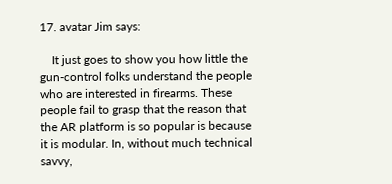17. avatar Jim says:

    It just goes to show you how little the gun-control folks understand the people who are interested in firearms. These people fail to grasp that the reason that the AR platform is so popular is because it is modular. In, without much technical savvy,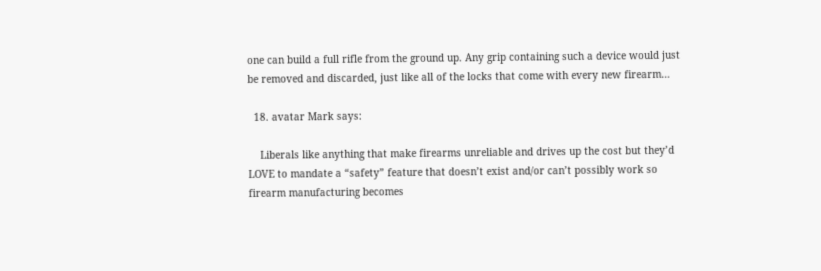one can build a full rifle from the ground up. Any grip containing such a device would just be removed and discarded, just like all of the locks that come with every new firearm…

  18. avatar Mark says:

    Liberals like anything that make firearms unreliable and drives up the cost but they’d LOVE to mandate a “safety” feature that doesn’t exist and/or can’t possibly work so firearm manufacturing becomes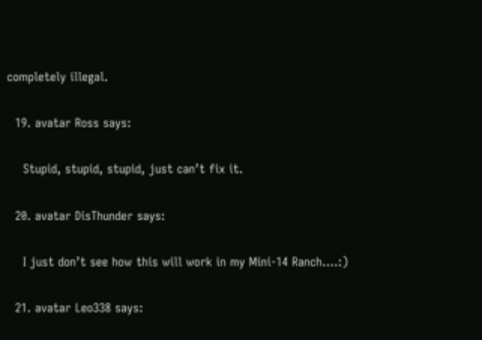completely illegal.

  19. avatar Ross says:

    Stupid, stupid, stupid, just can’t fix it.

  20. avatar DisThunder says:

    I just don’t see how this will work in my Mini-14 Ranch….:)

  21. avatar Leo338 says: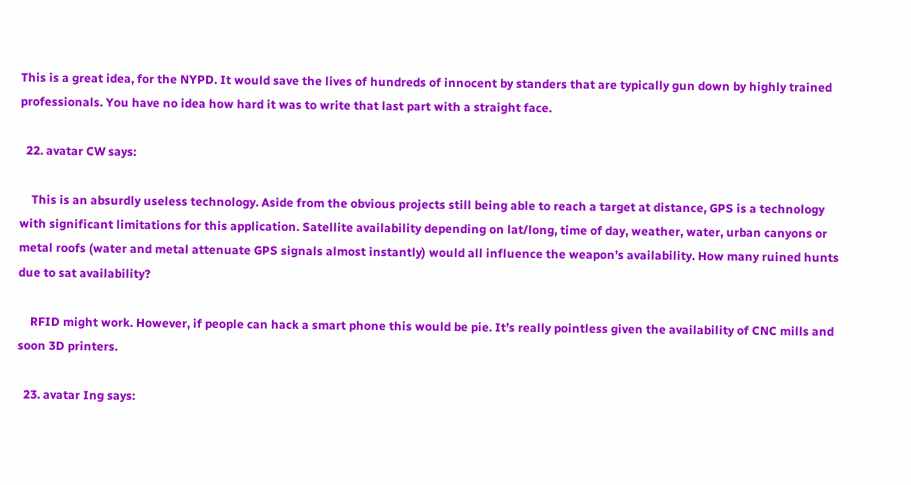This is a great idea, for the NYPD. It would save the lives of hundreds of innocent by standers that are typically gun down by highly trained professionals. You have no idea how hard it was to write that last part with a straight face.

  22. avatar CW says:

    This is an absurdly useless technology. Aside from the obvious projects still being able to reach a target at distance, GPS is a technology with significant limitations for this application. Satellite availability depending on lat/long, time of day, weather, water, urban canyons or metal roofs (water and metal attenuate GPS signals almost instantly) would all influence the weapon’s availability. How many ruined hunts due to sat availability?

    RFID might work. However, if people can hack a smart phone this would be pie. It’s really pointless given the availability of CNC mills and soon 3D printers.

  23. avatar Ing says: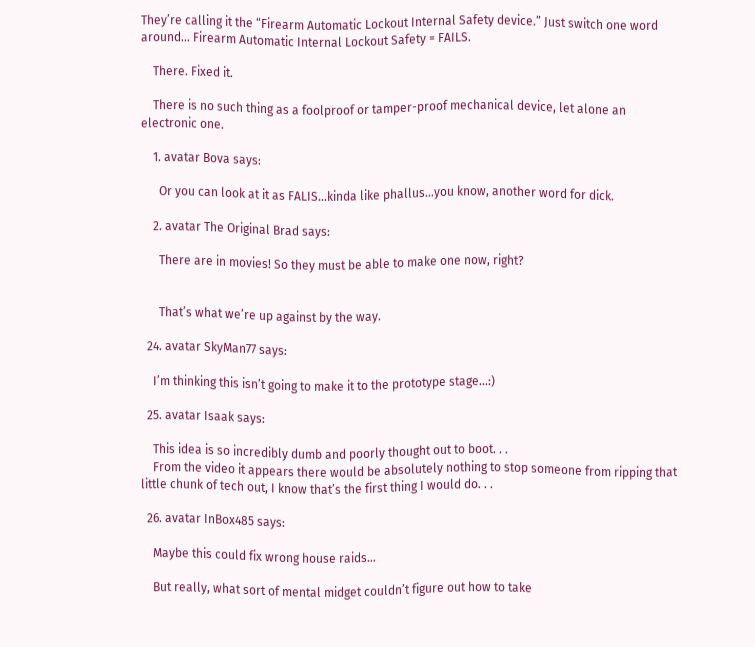They’re calling it the “Firearm Automatic Lockout Internal Safety device.” Just switch one word around… Firearm Automatic Internal Lockout Safety = FAILS.

    There. Fixed it.

    There is no such thing as a foolproof or tamper-proof mechanical device, let alone an electronic one.

    1. avatar Bova says:

      Or you can look at it as FALIS…kinda like phallus…you know, another word for dick.

    2. avatar The Original Brad says:

      There are in movies! So they must be able to make one now, right?


      That’s what we’re up against by the way.

  24. avatar SkyMan77 says:

    I’m thinking this isn’t going to make it to the prototype stage…:)

  25. avatar Isaak says:

    This idea is so incredibly dumb and poorly thought out to boot. . .
    From the video it appears there would be absolutely nothing to stop someone from ripping that little chunk of tech out, I know that’s the first thing I would do. . .

  26. avatar InBox485 says:

    Maybe this could fix wrong house raids…

    But really, what sort of mental midget couldn’t figure out how to take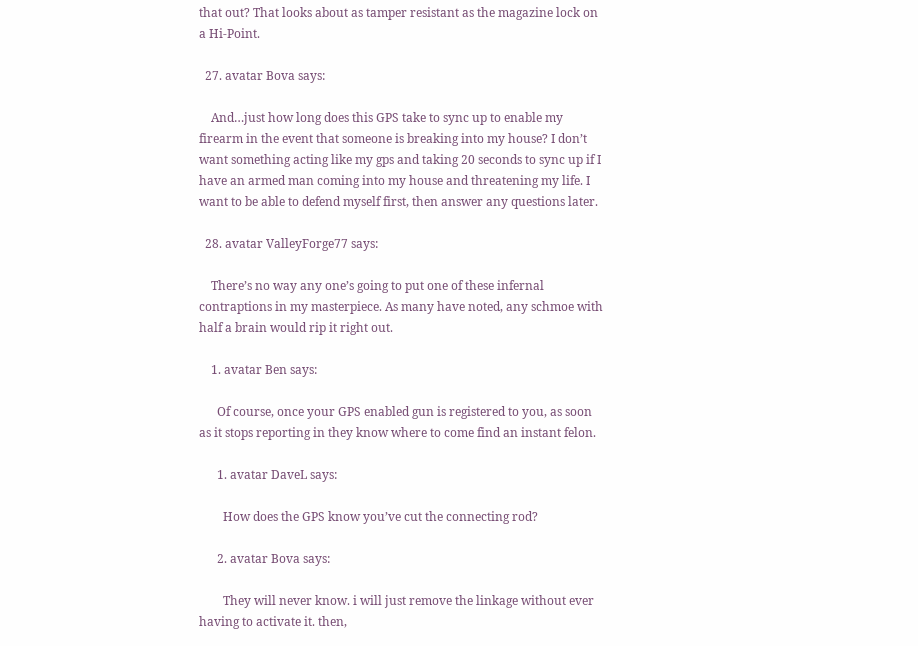that out? That looks about as tamper resistant as the magazine lock on a Hi-Point.

  27. avatar Bova says:

    And…just how long does this GPS take to sync up to enable my firearm in the event that someone is breaking into my house? I don’t want something acting like my gps and taking 20 seconds to sync up if I have an armed man coming into my house and threatening my life. I want to be able to defend myself first, then answer any questions later.

  28. avatar ValleyForge77 says:

    There’s no way any one’s going to put one of these infernal contraptions in my masterpiece. As many have noted, any schmoe with half a brain would rip it right out.

    1. avatar Ben says:

      Of course, once your GPS enabled gun is registered to you, as soon as it stops reporting in they know where to come find an instant felon.

      1. avatar DaveL says:

        How does the GPS know you’ve cut the connecting rod?

      2. avatar Bova says:

        They will never know. i will just remove the linkage without ever having to activate it. then,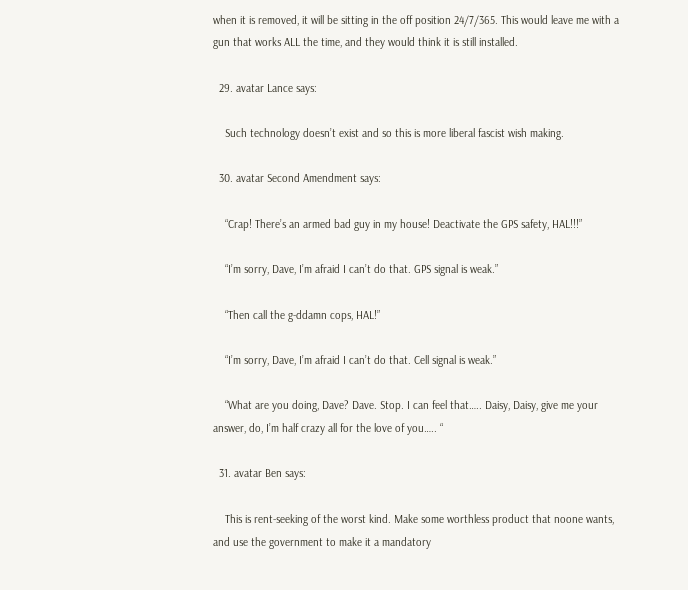when it is removed, it will be sitting in the off position 24/7/365. This would leave me with a gun that works ALL the time, and they would think it is still installed.

  29. avatar Lance says:

    Such technology doesn’t exist and so this is more liberal fascist wish making.

  30. avatar Second Amendment says:

    “Crap! There’s an armed bad guy in my house! Deactivate the GPS safety, HAL!!!”

    “I’m sorry, Dave, I’m afraid I can’t do that. GPS signal is weak.”

    “Then call the g-ddamn cops, HAL!”

    “I’m sorry, Dave, I’m afraid I can’t do that. Cell signal is weak.”

    “What are you doing, Dave? Dave. Stop. I can feel that….. Daisy, Daisy, give me your answer, do, I’m half crazy all for the love of you….. “

  31. avatar Ben says:

    This is rent-seeking of the worst kind. Make some worthless product that noone wants, and use the government to make it a mandatory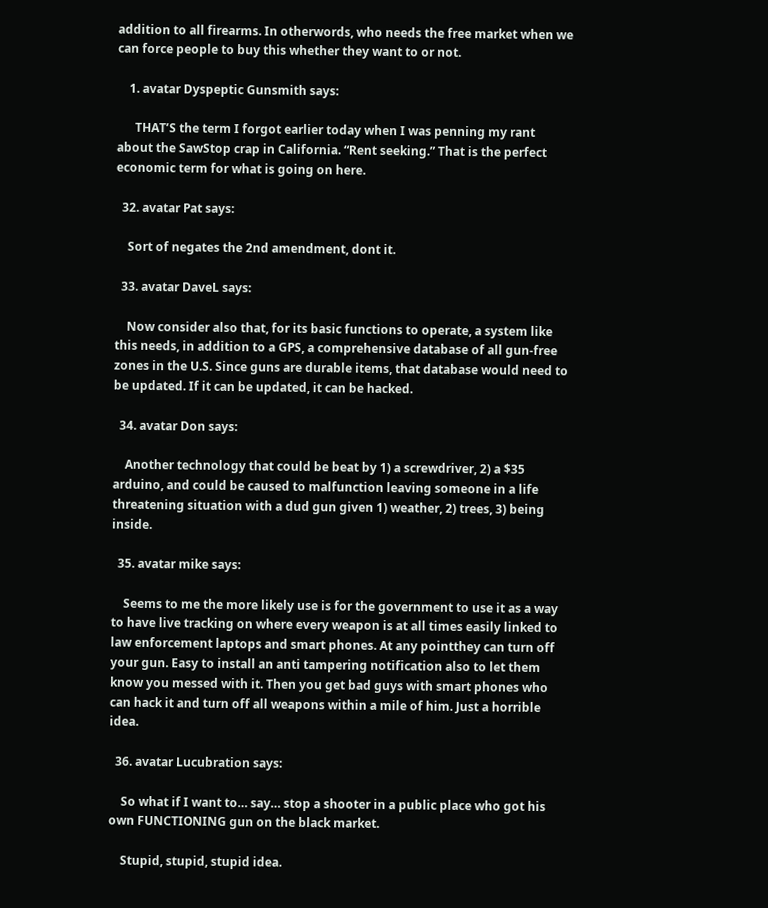addition to all firearms. In otherwords, who needs the free market when we can force people to buy this whether they want to or not.

    1. avatar Dyspeptic Gunsmith says:

      THAT’S the term I forgot earlier today when I was penning my rant about the SawStop crap in California. “Rent seeking.” That is the perfect economic term for what is going on here.

  32. avatar Pat says:

    Sort of negates the 2nd amendment, dont it.

  33. avatar DaveL says:

    Now consider also that, for its basic functions to operate, a system like this needs, in addition to a GPS, a comprehensive database of all gun-free zones in the U.S. Since guns are durable items, that database would need to be updated. If it can be updated, it can be hacked.

  34. avatar Don says:

    Another technology that could be beat by 1) a screwdriver, 2) a $35 arduino, and could be caused to malfunction leaving someone in a life threatening situation with a dud gun given 1) weather, 2) trees, 3) being inside.

  35. avatar mike says:

    Seems to me the more likely use is for the government to use it as a way to have live tracking on where every weapon is at all times easily linked to law enforcement laptops and smart phones. At any pointthey can turn off your gun. Easy to install an anti tampering notification also to let them know you messed with it. Then you get bad guys with smart phones who can hack it and turn off all weapons within a mile of him. Just a horrible idea.

  36. avatar Lucubration says:

    So what if I want to… say… stop a shooter in a public place who got his own FUNCTIONING gun on the black market.

    Stupid, stupid, stupid idea.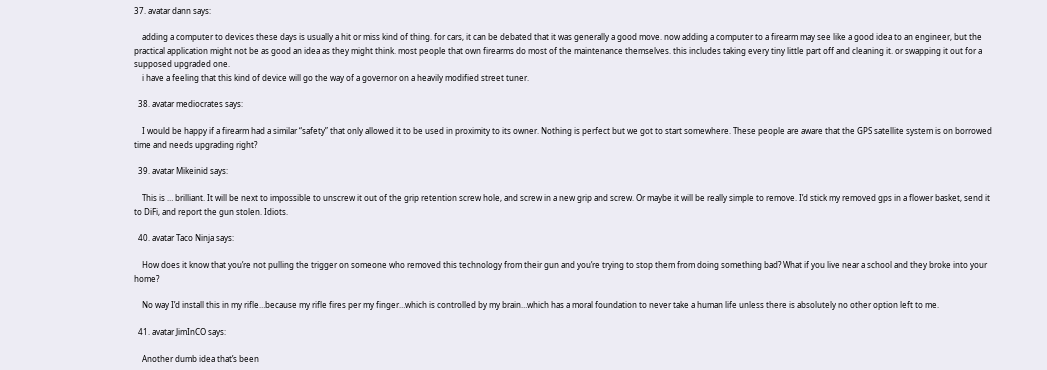37. avatar dann says:

    adding a computer to devices these days is usually a hit or miss kind of thing. for cars, it can be debated that it was generally a good move. now adding a computer to a firearm may see like a good idea to an engineer, but the practical application might not be as good an idea as they might think. most people that own firearms do most of the maintenance themselves. this includes taking every tiny little part off and cleaning it. or swapping it out for a supposed upgraded one.
    i have a feeling that this kind of device will go the way of a governor on a heavily modified street tuner.

  38. avatar mediocrates says:

    I would be happy if a firearm had a similar “safety” that only allowed it to be used in proximity to its owner. Nothing is perfect but we got to start somewhere. These people are aware that the GPS satellite system is on borrowed time and needs upgrading right?

  39. avatar Mikeinid says:

    This is … brilliant. It will be next to impossible to unscrew it out of the grip retention screw hole, and screw in a new grip and screw. Or maybe it will be really simple to remove. I’d stick my removed gps in a flower basket, send it to DiFi, and report the gun stolen. Idiots.

  40. avatar Taco Ninja says:

    How does it know that you’re not pulling the trigger on someone who removed this technology from their gun and you’re trying to stop them from doing something bad? What if you live near a school and they broke into your home?

    No way I’d install this in my rifle…because my rifle fires per my finger…which is controlled by my brain…which has a moral foundation to never take a human life unless there is absolutely no other option left to me.

  41. avatar JimInCO says:

    Another dumb idea that’s been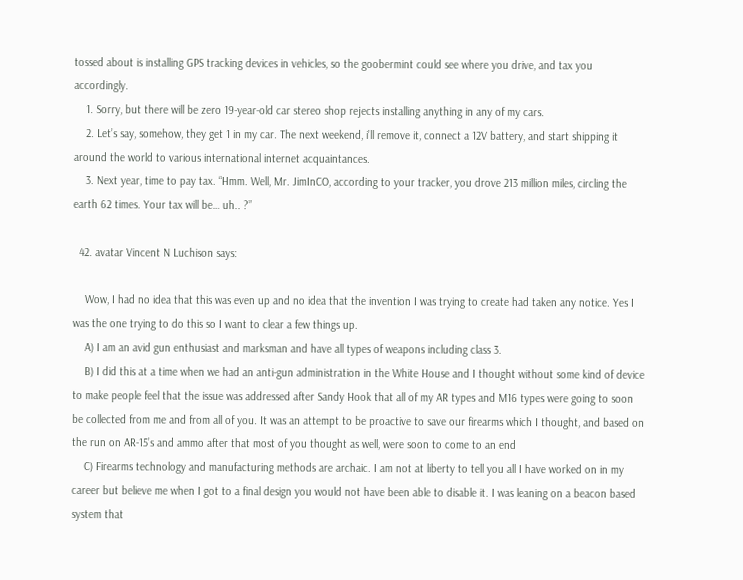tossed about is installing GPS tracking devices in vehicles, so the goobermint could see where you drive, and tax you accordingly.
    1. Sorry, but there will be zero 19-year-old car stereo shop rejects installing anything in any of my cars.
    2. Let’s say, somehow, they get 1 in my car. The next weekend, i’ll remove it, connect a 12V battery, and start shipping it around the world to various international internet acquaintances.
    3. Next year, time to pay tax. “Hmm. Well, Mr. JimInCO, according to your tracker, you drove 213 million miles, circling the earth 62 times. Your tax will be… uh.. ?”

  42. avatar Vincent N Luchison says:

    Wow, I had no idea that this was even up and no idea that the invention I was trying to create had taken any notice. Yes I was the one trying to do this so I want to clear a few things up.
    A) I am an avid gun enthusiast and marksman and have all types of weapons including class 3.
    B) I did this at a time when we had an anti-gun administration in the White House and I thought without some kind of device to make people feel that the issue was addressed after Sandy Hook that all of my AR types and M16 types were going to soon be collected from me and from all of you. It was an attempt to be proactive to save our firearms which I thought, and based on the run on AR-15’s and ammo after that most of you thought as well, were soon to come to an end
    C) Firearms technology and manufacturing methods are archaic. I am not at liberty to tell you all I have worked on in my career but believe me when I got to a final design you would not have been able to disable it. I was leaning on a beacon based system that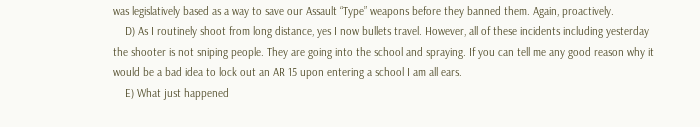was legislatively based as a way to save our Assault “Type” weapons before they banned them. Again, proactively.
    D) As I routinely shoot from long distance, yes I now bullets travel. However, all of these incidents including yesterday the shooter is not sniping people. They are going into the school and spraying. If you can tell me any good reason why it would be a bad idea to lock out an AR 15 upon entering a school I am all ears.
    E) What just happened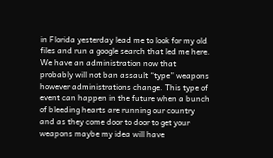in Florida yesterday lead me to look for my old files and run a google search that led me here. We have an administration now that probably will not ban assault “type” weapons however administrations change. This type of event can happen in the future when a bunch of bleeding hearts are running our country and as they come door to door to get your weapons maybe my idea will have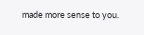made more sense to you.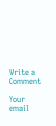Write a Comment

Your email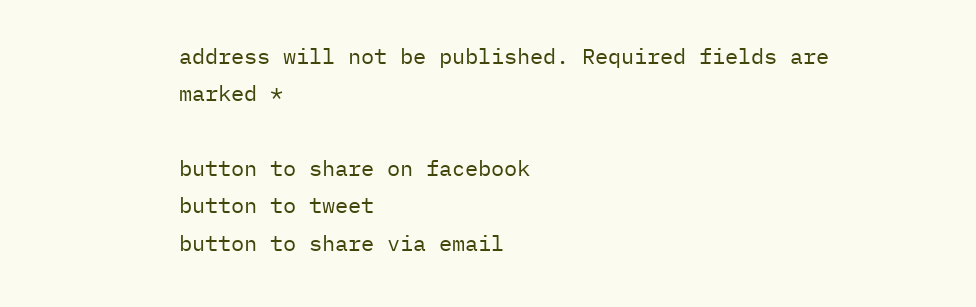address will not be published. Required fields are marked *

button to share on facebook
button to tweet
button to share via email